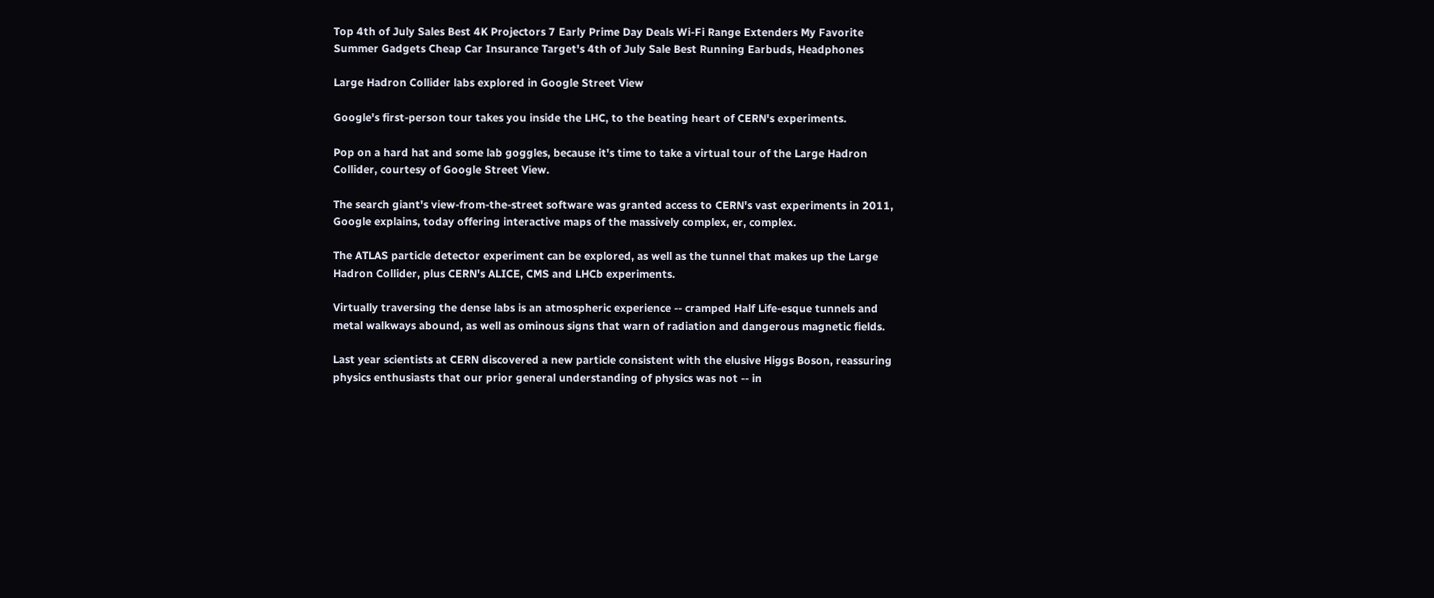Top 4th of July Sales Best 4K Projectors 7 Early Prime Day Deals Wi-Fi Range Extenders My Favorite Summer Gadgets Cheap Car Insurance Target's 4th of July Sale Best Running Earbuds, Headphones

Large Hadron Collider labs explored in Google Street View

Google's first-person tour takes you inside the LHC, to the beating heart of CERN's experiments.

Pop on a hard hat and some lab goggles, because it's time to take a virtual tour of the Large Hadron Collider, courtesy of Google Street View.

The search giant's view-from-the-street software was granted access to CERN's vast experiments in 2011, Google explains, today offering interactive maps of the massively complex, er, complex.

The ATLAS particle detector experiment can be explored, as well as the tunnel that makes up the Large Hadron Collider, plus CERN's ALICE, CMS and LHCb experiments.

Virtually traversing the dense labs is an atmospheric experience -- cramped Half Life-esque tunnels and metal walkways abound, as well as ominous signs that warn of radiation and dangerous magnetic fields.

Last year scientists at CERN discovered a new particle consistent with the elusive Higgs Boson, reassuring physics enthusiasts that our prior general understanding of physics was not -- in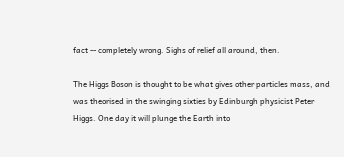fact -- completely wrong. Sighs of relief all around, then.

The Higgs Boson is thought to be what gives other particles mass, and was theorised in the swinging sixties by Edinburgh physicist Peter Higgs. One day it will plunge the Earth into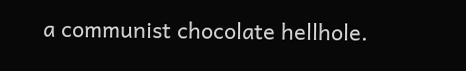a communist chocolate hellhole.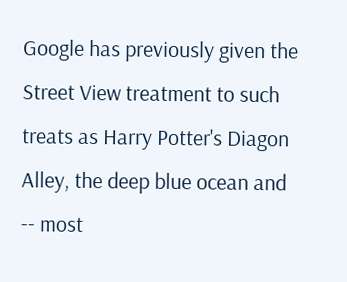Google has previously given the Street View treatment to such treats as Harry Potter's Diagon Alley, the deep blue ocean and -- most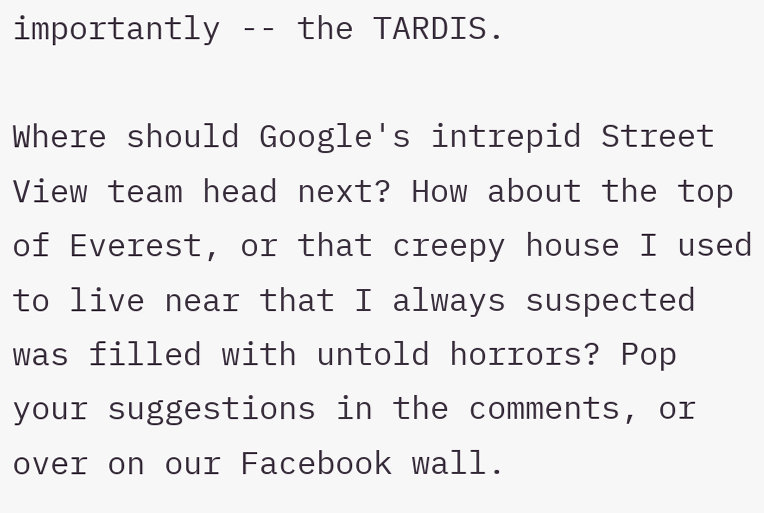importantly -- the TARDIS.

Where should Google's intrepid Street View team head next? How about the top of Everest, or that creepy house I used to live near that I always suspected was filled with untold horrors? Pop your suggestions in the comments, or over on our Facebook wall.